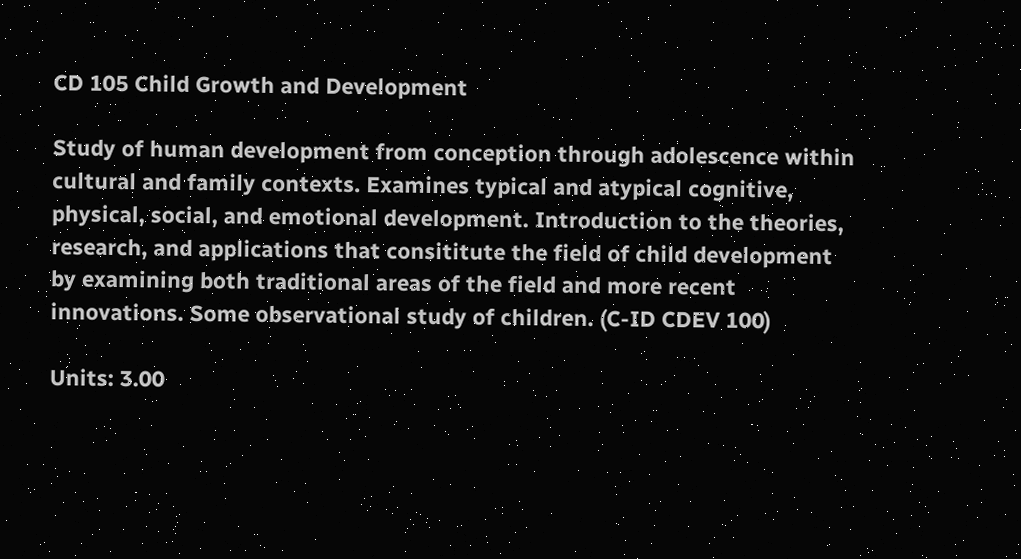CD 105 Child Growth and Development

Study of human development from conception through adolescence within cultural and family contexts. Examines typical and atypical cognitive, physical, social, and emotional development. Introduction to the theories, research, and applications that consititute the field of child development by examining both traditional areas of the field and more recent innovations. Some observational study of children. (C-ID CDEV 100)

Units: 3.00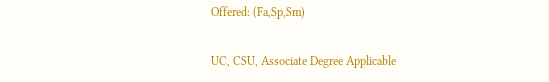Offered: (Fa,Sp,Sm)

UC, CSU, Associate Degree Applicable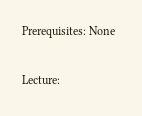Prerequisites: None

Lecture: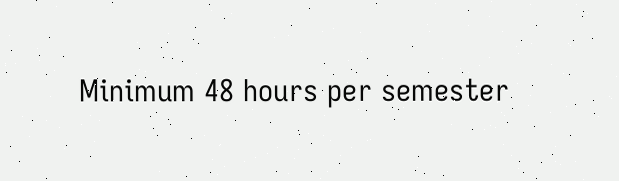Minimum 48 hours per semester